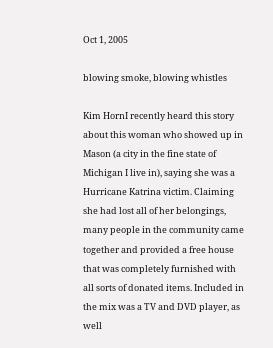Oct 1, 2005

blowing smoke, blowing whistles

Kim HornI recently heard this story about this woman who showed up in Mason (a city in the fine state of Michigan I live in), saying she was a Hurricane Katrina victim. Claiming she had lost all of her belongings, many people in the community came together and provided a free house that was completely furnished with all sorts of donated items. Included in the mix was a TV and DVD player, as well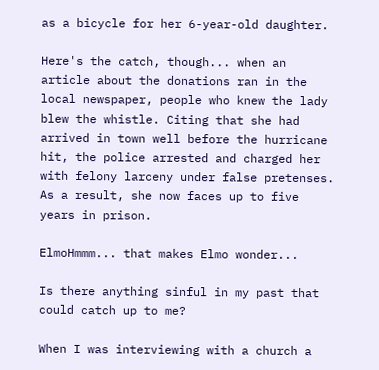as a bicycle for her 6-year-old daughter.

Here's the catch, though... when an article about the donations ran in the local newspaper, people who knew the lady blew the whistle. Citing that she had arrived in town well before the hurricane hit, the police arrested and charged her with felony larceny under false pretenses. As a result, she now faces up to five years in prison.

ElmoHmmm... that makes Elmo wonder...

Is there anything sinful in my past that could catch up to me?

When I was interviewing with a church a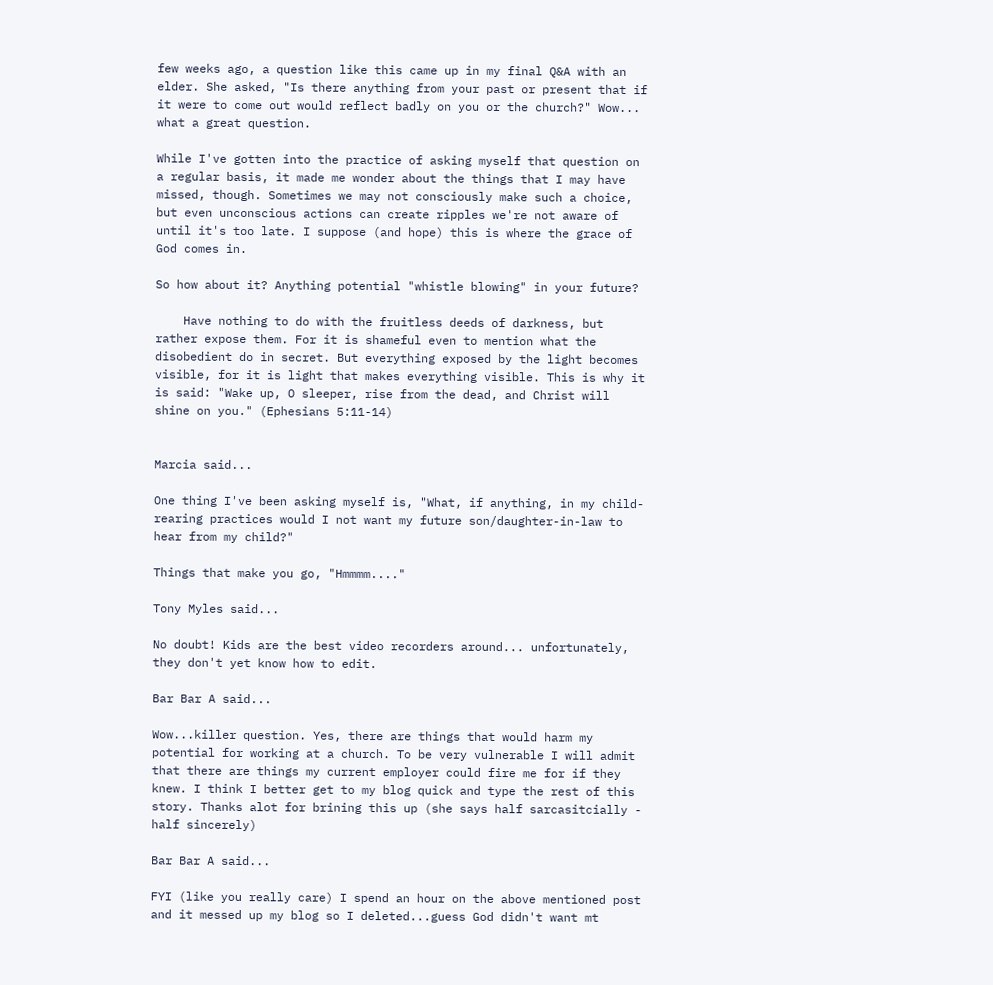few weeks ago, a question like this came up in my final Q&A with an elder. She asked, "Is there anything from your past or present that if it were to come out would reflect badly on you or the church?" Wow... what a great question.

While I've gotten into the practice of asking myself that question on a regular basis, it made me wonder about the things that I may have missed, though. Sometimes we may not consciously make such a choice, but even unconscious actions can create ripples we're not aware of until it's too late. I suppose (and hope) this is where the grace of God comes in.

So how about it? Anything potential "whistle blowing" in your future?

    Have nothing to do with the fruitless deeds of darkness, but rather expose them. For it is shameful even to mention what the disobedient do in secret. But everything exposed by the light becomes visible, for it is light that makes everything visible. This is why it is said: "Wake up, O sleeper, rise from the dead, and Christ will shine on you." (Ephesians 5:11-14)


Marcia said...

One thing I've been asking myself is, "What, if anything, in my child-rearing practices would I not want my future son/daughter-in-law to hear from my child?"

Things that make you go, "Hmmmm...."

Tony Myles said...

No doubt! Kids are the best video recorders around... unfortunately, they don't yet know how to edit.

Bar Bar A said...

Wow...killer question. Yes, there are things that would harm my potential for working at a church. To be very vulnerable I will admit that there are things my current employer could fire me for if they knew. I think I better get to my blog quick and type the rest of this story. Thanks alot for brining this up (she says half sarcasitcially - half sincerely)

Bar Bar A said...

FYI (like you really care) I spend an hour on the above mentioned post and it messed up my blog so I deleted...guess God didn't want mt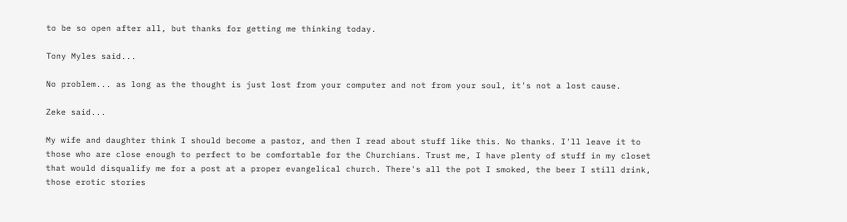to be so open after all, but thanks for getting me thinking today.

Tony Myles said...

No problem... as long as the thought is just lost from your computer and not from your soul, it's not a lost cause.

Zeke said...

My wife and daughter think I should become a pastor, and then I read about stuff like this. No thanks. I'll leave it to those who are close enough to perfect to be comfortable for the Churchians. Trust me, I have plenty of stuff in my closet that would disqualify me for a post at a proper evangelical church. There's all the pot I smoked, the beer I still drink, those erotic stories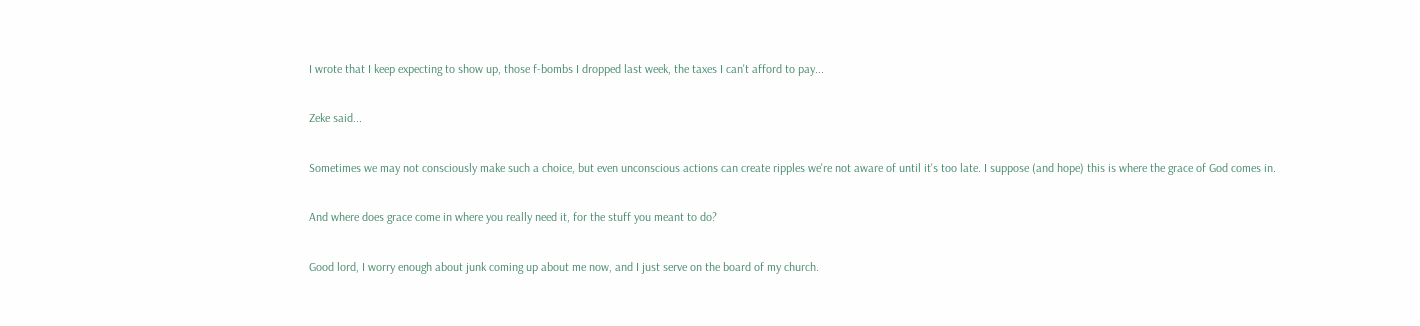I wrote that I keep expecting to show up, those f-bombs I dropped last week, the taxes I can't afford to pay...

Zeke said...

Sometimes we may not consciously make such a choice, but even unconscious actions can create ripples we're not aware of until it's too late. I suppose (and hope) this is where the grace of God comes in.

And where does grace come in where you really need it, for the stuff you meant to do?

Good lord, I worry enough about junk coming up about me now, and I just serve on the board of my church.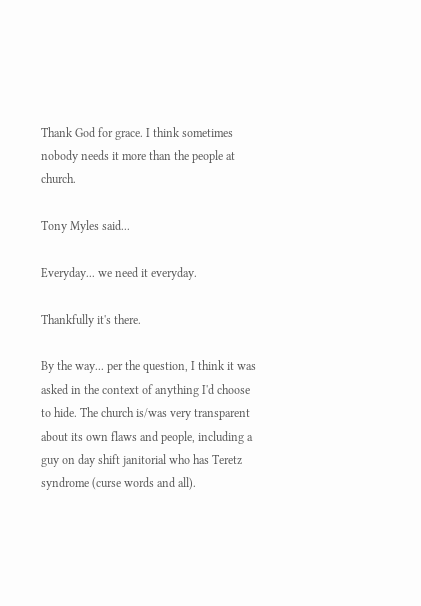Thank God for grace. I think sometimes nobody needs it more than the people at church.

Tony Myles said...

Everyday... we need it everyday.

Thankfully it's there.

By the way... per the question, I think it was asked in the context of anything I'd choose to hide. The church is/was very transparent about its own flaws and people, including a guy on day shift janitorial who has Teretz syndrome (curse words and all).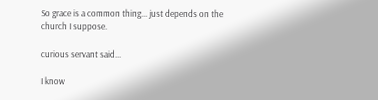So grace is a common thing... just depends on the church I suppose.

curious servant said...

I know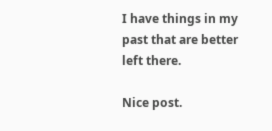I have things in my past that are better left there.

Nice post.